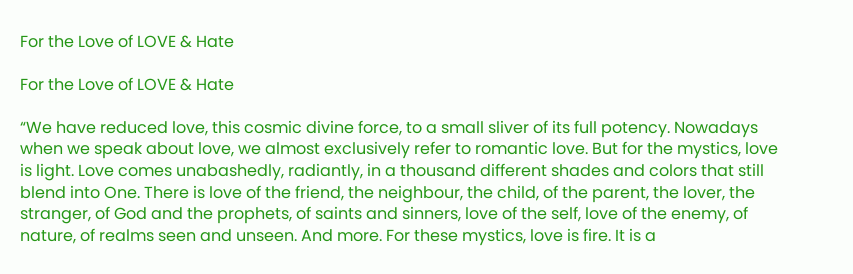For the Love of LOVE & Hate

For the Love of LOVE & Hate

“We have reduced love, this cosmic divine force, to a small sliver of its full potency. Nowadays when we speak about love, we almost exclusively refer to romantic love. But for the mystics, love is light. Love comes unabashedly, radiantly, in a thousand different shades and colors that still blend into One. There is love of the friend, the neighbour, the child, of the parent, the lover, the stranger, of God and the prophets, of saints and sinners, love of the self, love of the enemy, of nature, of realms seen and unseen. And more. For these mystics, love is fire. It is a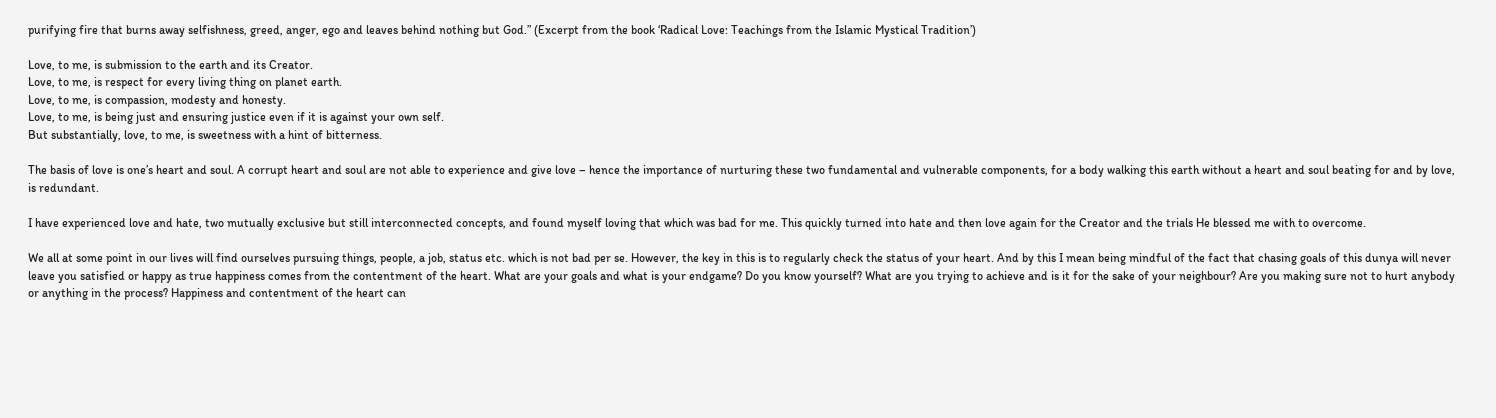purifying fire that burns away selfishness, greed, anger, ego and leaves behind nothing but God.” (Excerpt from the book ‘Radical Love: Teachings from the Islamic Mystical Tradition’)

Love, to me, is submission to the earth and its Creator.
Love, to me, is respect for every living thing on planet earth.
Love, to me, is compassion, modesty and honesty.
Love, to me, is being just and ensuring justice even if it is against your own self.
But substantially, love, to me, is sweetness with a hint of bitterness.

The basis of love is one’s heart and soul. A corrupt heart and soul are not able to experience and give love – hence the importance of nurturing these two fundamental and vulnerable components, for a body walking this earth without a heart and soul beating for and by love, is redundant.

I have experienced love and hate, two mutually exclusive but still interconnected concepts, and found myself loving that which was bad for me. This quickly turned into hate and then love again for the Creator and the trials He blessed me with to overcome.

We all at some point in our lives will find ourselves pursuing things, people, a job, status etc. which is not bad per se. However, the key in this is to regularly check the status of your heart. And by this I mean being mindful of the fact that chasing goals of this dunya will never leave you satisfied or happy as true happiness comes from the contentment of the heart. What are your goals and what is your endgame? Do you know yourself? What are you trying to achieve and is it for the sake of your neighbour? Are you making sure not to hurt anybody or anything in the process? Happiness and contentment of the heart can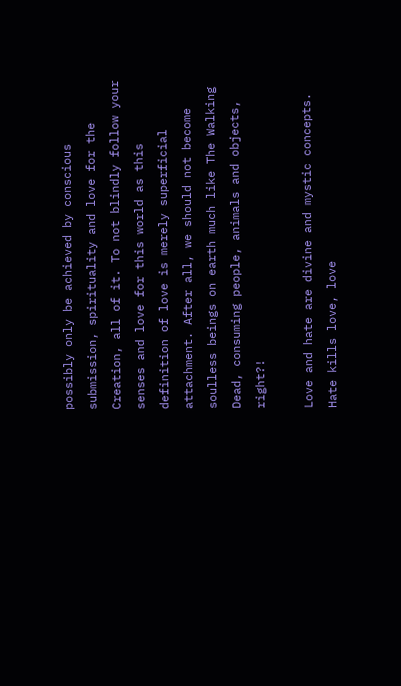possibly only be achieved by conscious submission, spirituality and love for the Creation, all of it. To not blindly follow your senses and love for this world as this definition of love is merely superficial attachment. After all, we should not become soulless beings on earth much like The Walking Dead, consuming people, animals and objects, right?!

Love and hate are divine and mystic concepts. Hate kills love, love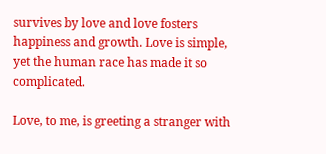survives by love and love fosters happiness and growth. Love is simple, yet the human race has made it so complicated.

Love, to me, is greeting a stranger with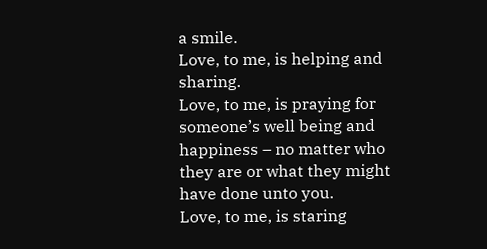a smile.
Love, to me, is helping and sharing.
Love, to me, is praying for someone’s well being and happiness – no matter who they are or what they might have done unto you.
Love, to me, is staring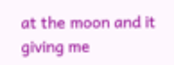at the moon and it giving me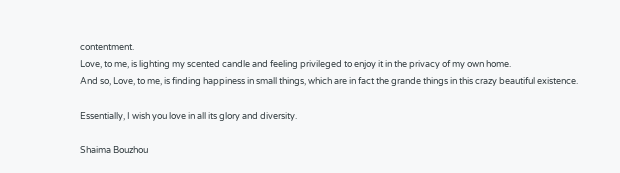contentment.
Love, to me, is lighting my scented candle and feeling privileged to enjoy it in the privacy of my own home.
And so, Love, to me, is finding happiness in small things, which are in fact the grande things in this crazy beautiful existence.

Essentially, I wish you love in all its glory and diversity.

Shaima Bouzhou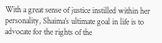With a great sense of justice instilled within her personality, Shaima’s ultimate goal in life is to advocate for the rights of the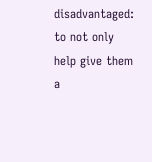disadvantaged: to not only help give them a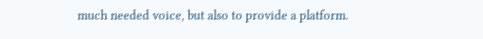much needed voice, but also to provide a platform.